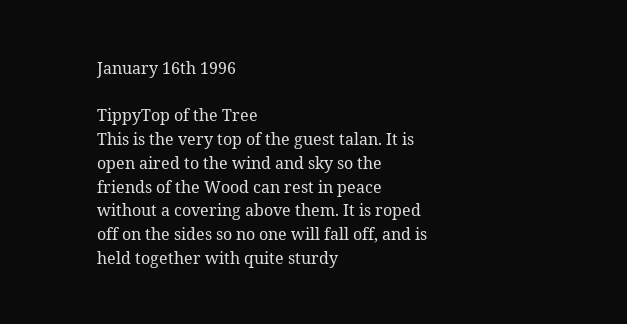January 16th 1996

TippyTop of the Tree
This is the very top of the guest talan. It is open aired to the wind and sky so the friends of the Wood can rest in peace without a covering above them. It is roped off on the sides so no one will fall off, and is held together with quite sturdy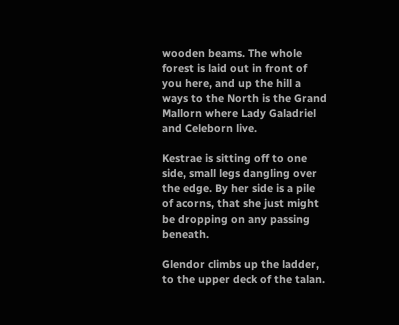wooden beams. The whole forest is laid out in front of you here, and up the hill a ways to the North is the Grand Mallorn where Lady Galadriel and Celeborn live.

Kestrae is sitting off to one side, small legs dangling over the edge. By her side is a pile of acorns, that she just might be dropping on any passing beneath.

Glendor climbs up the ladder, to the upper deck of the talan.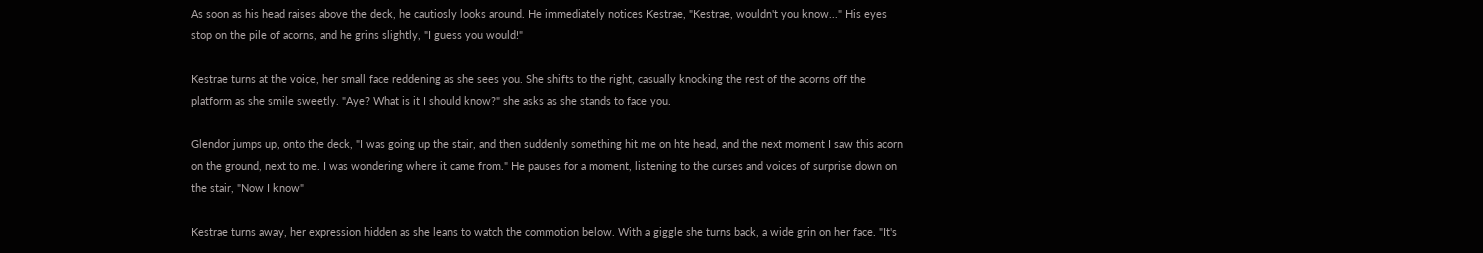As soon as his head raises above the deck, he cautiosly looks around. He immediately notices Kestrae, "Kestrae, wouldn't you know..." His eyes stop on the pile of acorns, and he grins slightly, "I guess you would!"

Kestrae turns at the voice, her small face reddening as she sees you. She shifts to the right, casually knocking the rest of the acorns off the platform as she smile sweetly. "Aye? What is it I should know?" she asks as she stands to face you.

Glendor jumps up, onto the deck, "I was going up the stair, and then suddenly something hit me on hte head, and the next moment I saw this acorn on the ground, next to me. I was wondering where it came from." He pauses for a moment, listening to the curses and voices of surprise down on the stair, "Now I know"

Kestrae turns away, her expression hidden as she leans to watch the commotion below. With a giggle she turns back, a wide grin on her face. "It's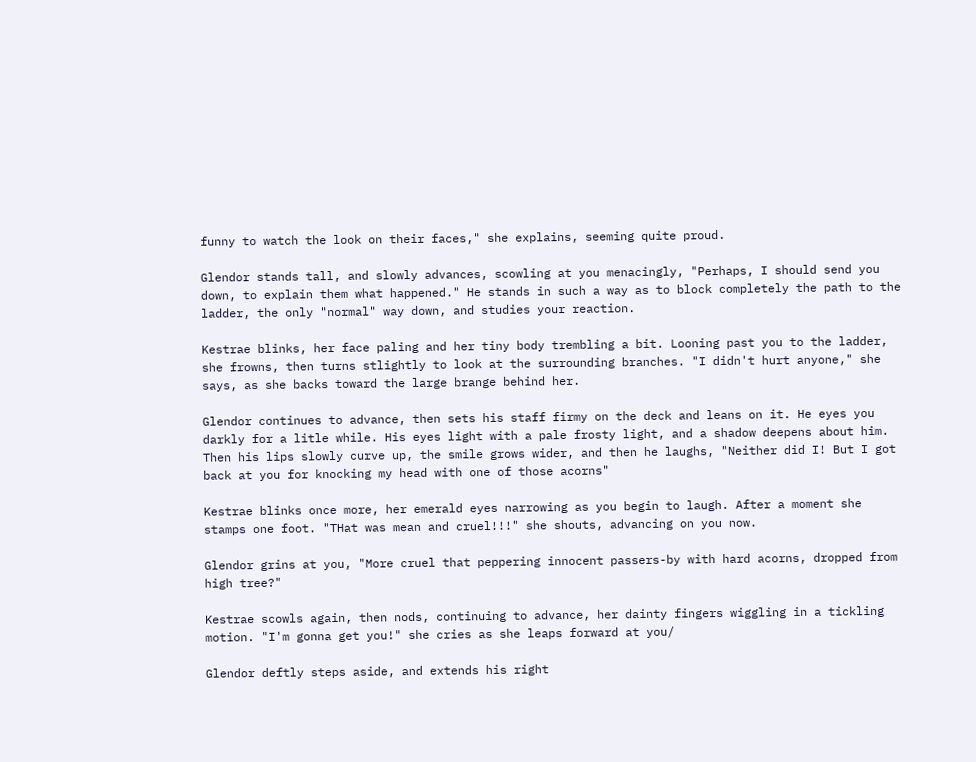funny to watch the look on their faces," she explains, seeming quite proud.

Glendor stands tall, and slowly advances, scowling at you menacingly, "Perhaps, I should send you down, to explain them what happened." He stands in such a way as to block completely the path to the ladder, the only "normal" way down, and studies your reaction.

Kestrae blinks, her face paling and her tiny body trembling a bit. Looning past you to the ladder, she frowns, then turns stlightly to look at the surrounding branches. "I didn't hurt anyone," she says, as she backs toward the large brange behind her.

Glendor continues to advance, then sets his staff firmy on the deck and leans on it. He eyes you darkly for a litle while. His eyes light with a pale frosty light, and a shadow deepens about him. Then his lips slowly curve up, the smile grows wider, and then he laughs, "Neither did I! But I got back at you for knocking my head with one of those acorns"

Kestrae blinks once more, her emerald eyes narrowing as you begin to laugh. After a moment she stamps one foot. "THat was mean and cruel!!!" she shouts, advancing on you now.

Glendor grins at you, "More cruel that peppering innocent passers-by with hard acorns, dropped from high tree?"

Kestrae scowls again, then nods, continuing to advance, her dainty fingers wiggling in a tickling motion. "I'm gonna get you!" she cries as she leaps forward at you/

Glendor deftly steps aside, and extends his right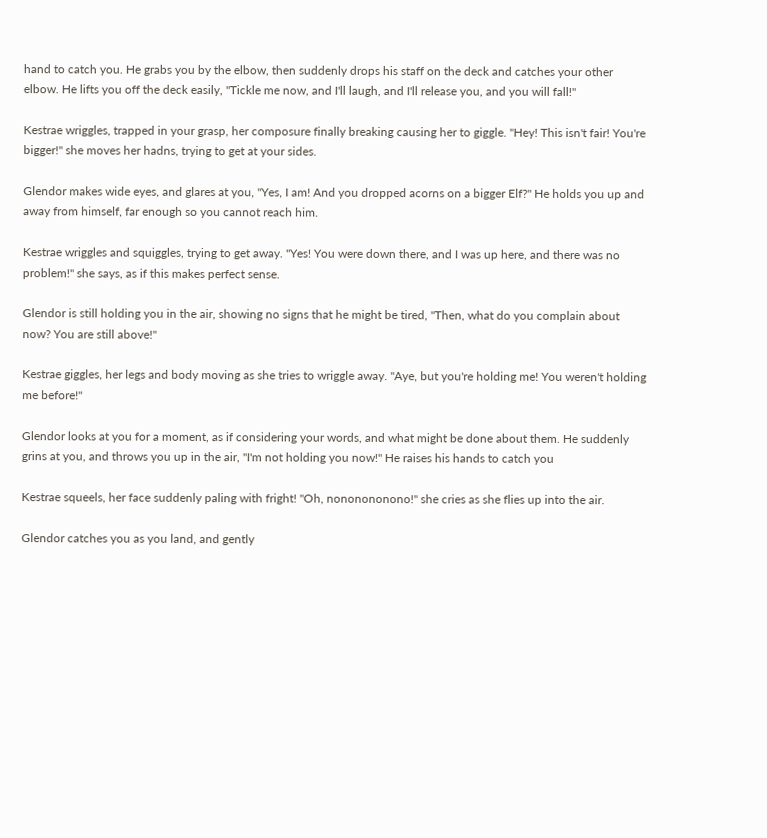hand to catch you. He grabs you by the elbow, then suddenly drops his staff on the deck and catches your other elbow. He lifts you off the deck easily, "Tickle me now, and I'll laugh, and I'll release you, and you will fall!"

Kestrae wriggles, trapped in your grasp, her composure finally breaking causing her to giggle. "Hey! This isn't fair! You're bigger!" she moves her hadns, trying to get at your sides.

Glendor makes wide eyes, and glares at you, "Yes, I am! And you dropped acorns on a bigger Elf?" He holds you up and away from himself, far enough so you cannot reach him.

Kestrae wriggles and squiggles, trying to get away. "Yes! You were down there, and I was up here, and there was no problem!" she says, as if this makes perfect sense.

Glendor is still holding you in the air, showing no signs that he might be tired, "Then, what do you complain about now? You are still above!"

Kestrae giggles, her legs and body moving as she tries to wriggle away. "Aye, but you're holding me! You weren't holding me before!"

Glendor looks at you for a moment, as if considering your words, and what might be done about them. He suddenly grins at you, and throws you up in the air, "I'm not holding you now!" He raises his hands to catch you

Kestrae squeels, her face suddenly paling with fright! "Oh, nononononono!" she cries as she flies up into the air.

Glendor catches you as you land, and gently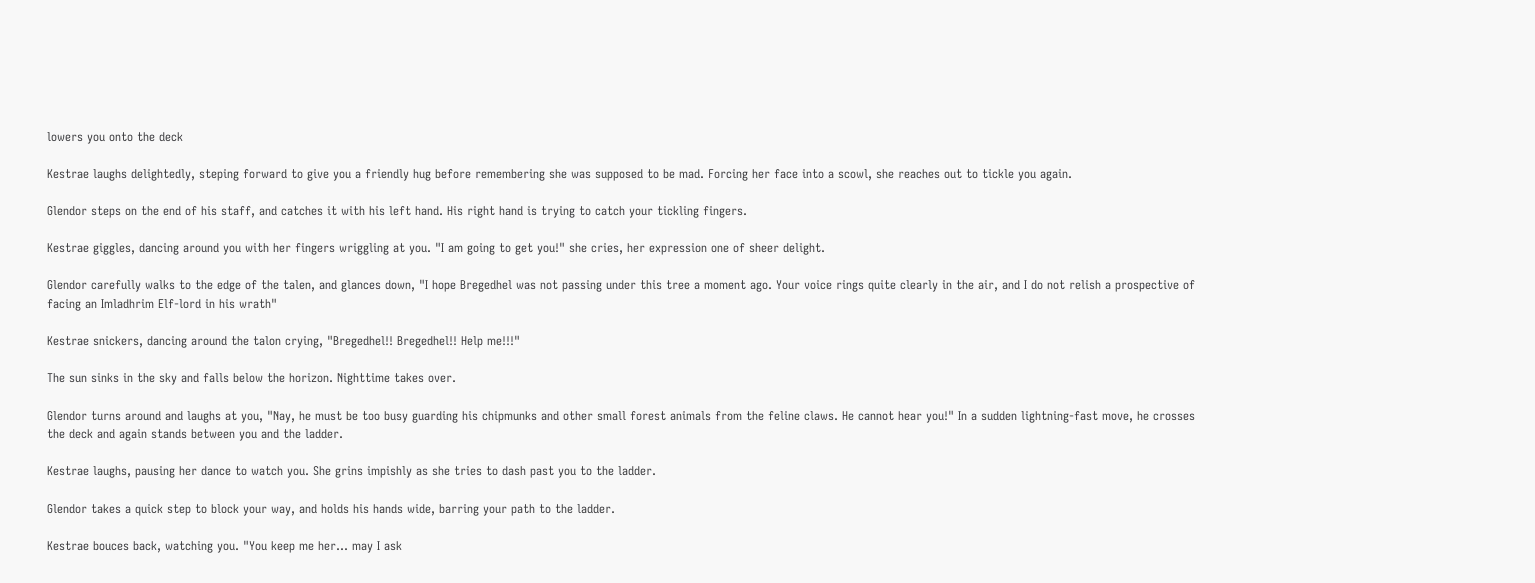lowers you onto the deck

Kestrae laughs delightedly, steping forward to give you a friendly hug before remembering she was supposed to be mad. Forcing her face into a scowl, she reaches out to tickle you again.

Glendor steps on the end of his staff, and catches it with his left hand. His right hand is trying to catch your tickling fingers.

Kestrae giggles, dancing around you with her fingers wriggling at you. "I am going to get you!" she cries, her expression one of sheer delight.

Glendor carefully walks to the edge of the talen, and glances down, "I hope Bregedhel was not passing under this tree a moment ago. Your voice rings quite clearly in the air, and I do not relish a prospective of facing an Imladhrim Elf-lord in his wrath"

Kestrae snickers, dancing around the talon crying, "Bregedhel!! Bregedhel!! Help me!!!"

The sun sinks in the sky and falls below the horizon. Nighttime takes over.

Glendor turns around and laughs at you, "Nay, he must be too busy guarding his chipmunks and other small forest animals from the feline claws. He cannot hear you!" In a sudden lightning-fast move, he crosses the deck and again stands between you and the ladder.

Kestrae laughs, pausing her dance to watch you. She grins impishly as she tries to dash past you to the ladder.

Glendor takes a quick step to block your way, and holds his hands wide, barring your path to the ladder.

Kestrae bouces back, watching you. "You keep me her... may I ask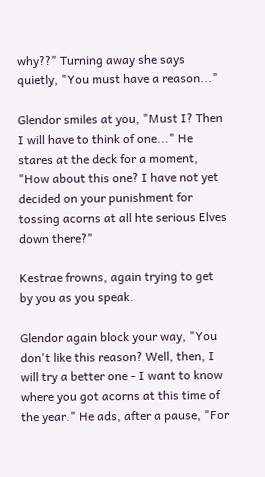why??" Turning away she says quietly, "You must have a reason..."

Glendor smiles at you, "Must I? Then I will have to think of one..." He stares at the deck for a moment, "How about this one? I have not yet decided on your punishment for tossing acorns at all hte serious Elves down there?"

Kestrae frowns, again trying to get by you as you speak.

Glendor again block your way, "You don't like this reason? Well, then, I will try a better one - I want to know where you got acorns at this time of the year." He ads, after a pause, "For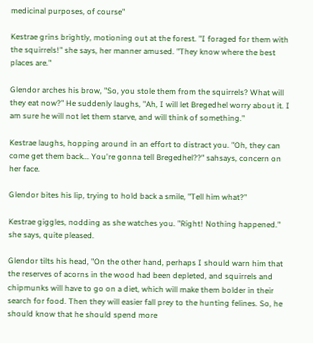medicinal purposes, of course"

Kestrae grins brightly, motioning out at the forest. "I foraged for them with the squirrels!" she says, her manner amused. "They know where the best places are."

Glendor arches his brow, "So, you stole them from the squirrels? What will they eat now?" He suddenly laughs, "Ah, I will let Bregedhel worry about it. I am sure he will not let them starve, and will think of something."

Kestrae laughs, hopping around in an effort to distract you. "Oh, they can come get them back... You're gonna tell Bregedhel??" sahsays, concern on her face.

Glendor bites his lip, trying to hold back a smile, "Tell him what?"

Kestrae giggles, nodding as she watches you. "Right! Nothing happened." she says, quite pleased.

Glendor tilts his head, "On the other hand, perhaps I should warn him that the reserves of acorns in the wood had been depleted, and squirrels and chipmunks will have to go on a diet, which will make them bolder in their search for food. Then they will easier fall prey to the hunting felines. So, he should know that he should spend more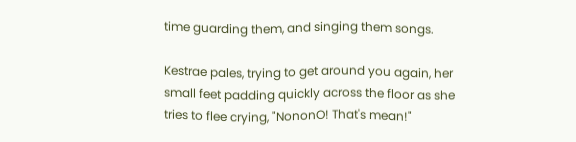time guarding them, and singing them songs.

Kestrae pales, trying to get around you again, her small feet padding quickly across the floor as she tries to flee crying, "NononO! That's mean!"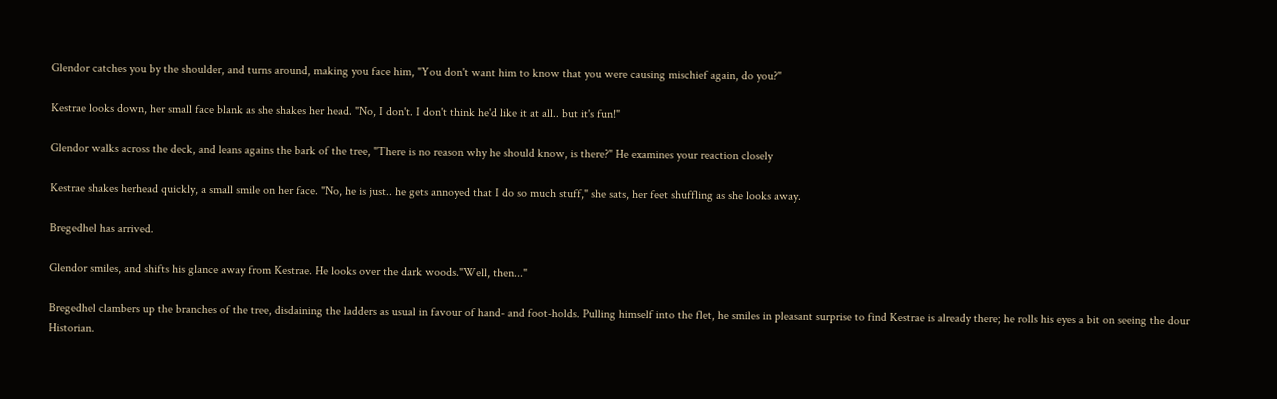Glendor catches you by the shoulder, and turns around, making you face him, "You don't want him to know that you were causing mischief again, do you?"

Kestrae looks down, her small face blank as she shakes her head. "No, I don't. I don't think he'd like it at all.. but it's fun!"

Glendor walks across the deck, and leans agains the bark of the tree, "There is no reason why he should know, is there?" He examines your reaction closely

Kestrae shakes herhead quickly, a small smile on her face. "No, he is just.. he gets annoyed that I do so much stuff," she sats, her feet shuffling as she looks away.

Bregedhel has arrived.

Glendor smiles, and shifts his glance away from Kestrae. He looks over the dark woods."Well, then..."

Bregedhel clambers up the branches of the tree, disdaining the ladders as usual in favour of hand- and foot-holds. Pulling himself into the flet, he smiles in pleasant surprise to find Kestrae is already there; he rolls his eyes a bit on seeing the dour Historian.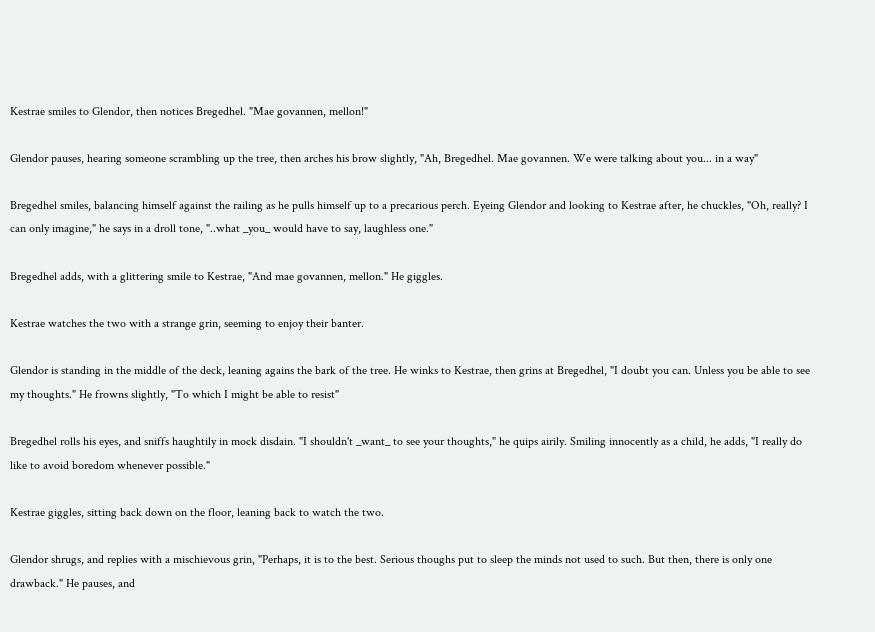Kestrae smiles to Glendor, then notices Bregedhel. "Mae govannen, mellon!"

Glendor pauses, hearing someone scrambling up the tree, then arches his brow slightly, "Ah, Bregedhel. Mae govannen. We were talking about you... in a way"

Bregedhel smiles, balancing himself against the railing as he pulls himself up to a precarious perch. Eyeing Glendor and looking to Kestrae after, he chuckles, "Oh, really? I can only imagine," he says in a droll tone, "..what _you_ would have to say, laughless one."

Bregedhel adds, with a glittering smile to Kestrae, "And mae govannen, mellon." He giggles.

Kestrae watches the two with a strange grin, seeming to enjoy their banter.

Glendor is standing in the middle of the deck, leaning agains the bark of the tree. He winks to Kestrae, then grins at Bregedhel, "I doubt you can. Unless you be able to see my thoughts." He frowns slightly, "To which I might be able to resist"

Bregedhel rolls his eyes, and sniffs haughtily in mock disdain. "I shouldn't _want_ to see your thoughts," he quips airily. Smiling innocently as a child, he adds, "I really do like to avoid boredom whenever possible."

Kestrae giggles, sitting back down on the floor, leaning back to watch the two.

Glendor shrugs, and replies with a mischievous grin, "Perhaps, it is to the best. Serious thoughs put to sleep the minds not used to such. But then, there is only one drawback." He pauses, and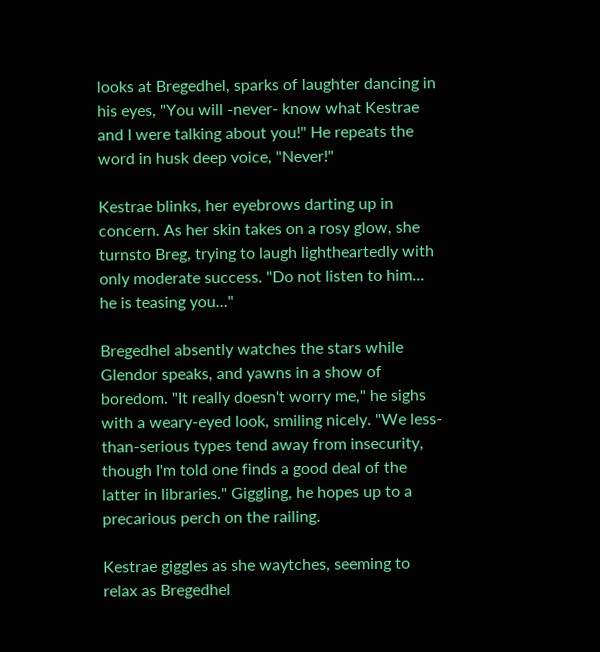looks at Bregedhel, sparks of laughter dancing in his eyes, "You will -never- know what Kestrae and I were talking about you!" He repeats the word in husk deep voice, "Never!"

Kestrae blinks, her eyebrows darting up in concern. As her skin takes on a rosy glow, she turnsto Breg, trying to laugh lightheartedly with only moderate success. "Do not listen to him... he is teasing you..."

Bregedhel absently watches the stars while Glendor speaks, and yawns in a show of boredom. "It really doesn't worry me," he sighs with a weary-eyed look, smiling nicely. "We less-than-serious types tend away from insecurity, though I'm told one finds a good deal of the latter in libraries." Giggling, he hopes up to a precarious perch on the railing.

Kestrae giggles as she waytches, seeming to relax as Bregedhel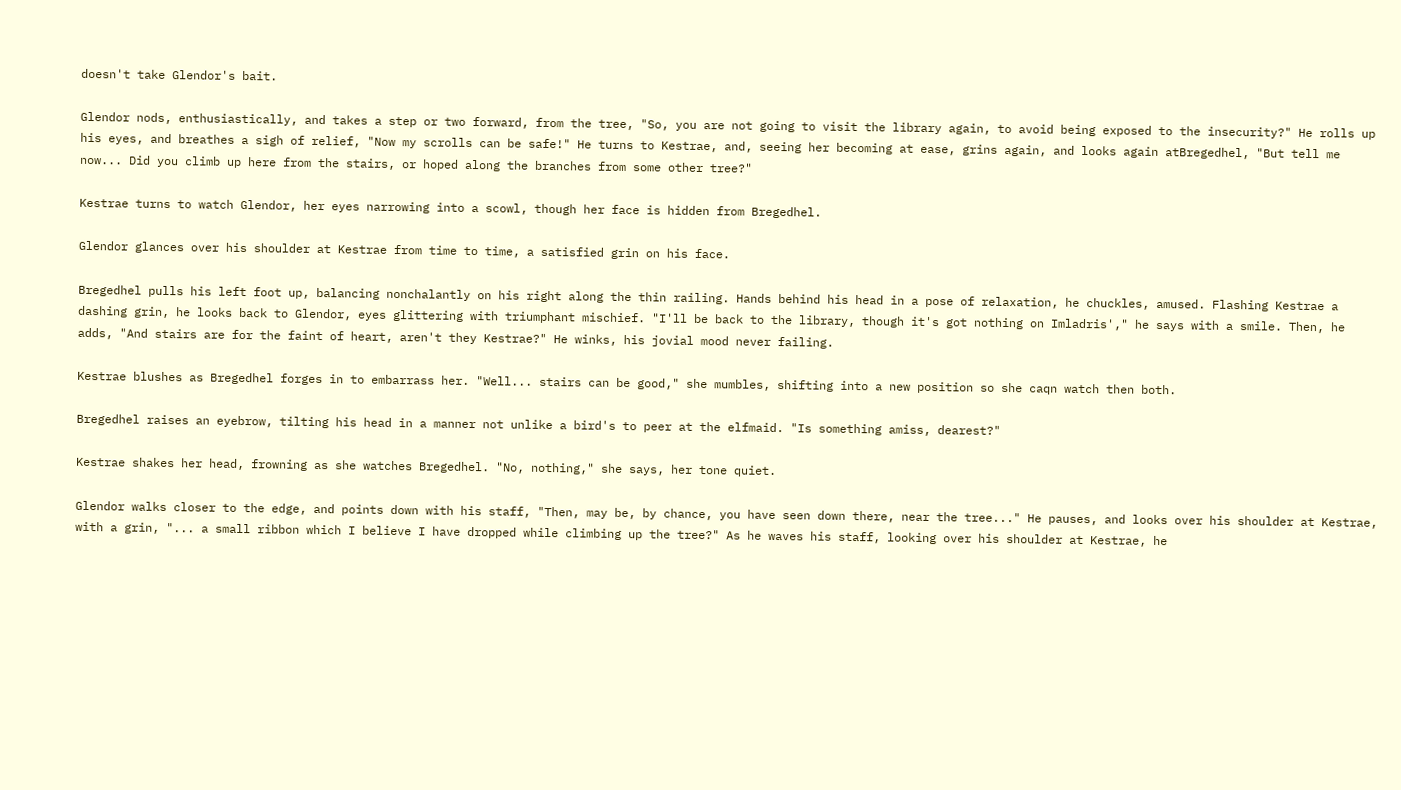doesn't take Glendor's bait.

Glendor nods, enthusiastically, and takes a step or two forward, from the tree, "So, you are not going to visit the library again, to avoid being exposed to the insecurity?" He rolls up his eyes, and breathes a sigh of relief, "Now my scrolls can be safe!" He turns to Kestrae, and, seeing her becoming at ease, grins again, and looks again atBregedhel, "But tell me now... Did you climb up here from the stairs, or hoped along the branches from some other tree?"

Kestrae turns to watch Glendor, her eyes narrowing into a scowl, though her face is hidden from Bregedhel.

Glendor glances over his shoulder at Kestrae from time to time, a satisfied grin on his face.

Bregedhel pulls his left foot up, balancing nonchalantly on his right along the thin railing. Hands behind his head in a pose of relaxation, he chuckles, amused. Flashing Kestrae a dashing grin, he looks back to Glendor, eyes glittering with triumphant mischief. "I'll be back to the library, though it's got nothing on Imladris'," he says with a smile. Then, he adds, "And stairs are for the faint of heart, aren't they Kestrae?" He winks, his jovial mood never failing.

Kestrae blushes as Bregedhel forges in to embarrass her. "Well... stairs can be good," she mumbles, shifting into a new position so she caqn watch then both.

Bregedhel raises an eyebrow, tilting his head in a manner not unlike a bird's to peer at the elfmaid. "Is something amiss, dearest?"

Kestrae shakes her head, frowning as she watches Bregedhel. "No, nothing," she says, her tone quiet.

Glendor walks closer to the edge, and points down with his staff, "Then, may be, by chance, you have seen down there, near the tree..." He pauses, and looks over his shoulder at Kestrae, with a grin, "... a small ribbon which I believe I have dropped while climbing up the tree?" As he waves his staff, looking over his shoulder at Kestrae, he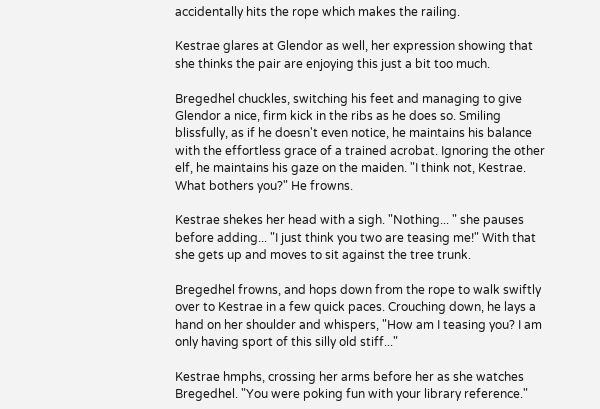accidentally hits the rope which makes the railing.

Kestrae glares at Glendor as well, her expression showing that she thinks the pair are enjoying this just a bit too much.

Bregedhel chuckles, switching his feet and managing to give Glendor a nice, firm kick in the ribs as he does so. Smiling blissfully, as if he doesn't even notice, he maintains his balance with the effortless grace of a trained acrobat. Ignoring the other elf, he maintains his gaze on the maiden. "I think not, Kestrae. What bothers you?" He frowns.

Kestrae shekes her head with a sigh. "Nothing... " she pauses before adding... "I just think you two are teasing me!" With that she gets up and moves to sit against the tree trunk.

Bregedhel frowns, and hops down from the rope to walk swiftly over to Kestrae in a few quick paces. Crouching down, he lays a hand on her shoulder and whispers, "How am I teasing you? I am only having sport of this silly old stiff..."

Kestrae hmphs, crossing her arms before her as she watches Bregedhel. "You were poking fun with your library reference."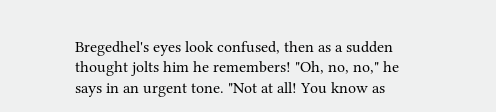Bregedhel's eyes look confused, then as a sudden thought jolts him he remembers! "Oh, no, no," he says in an urgent tone. "Not at all! You know as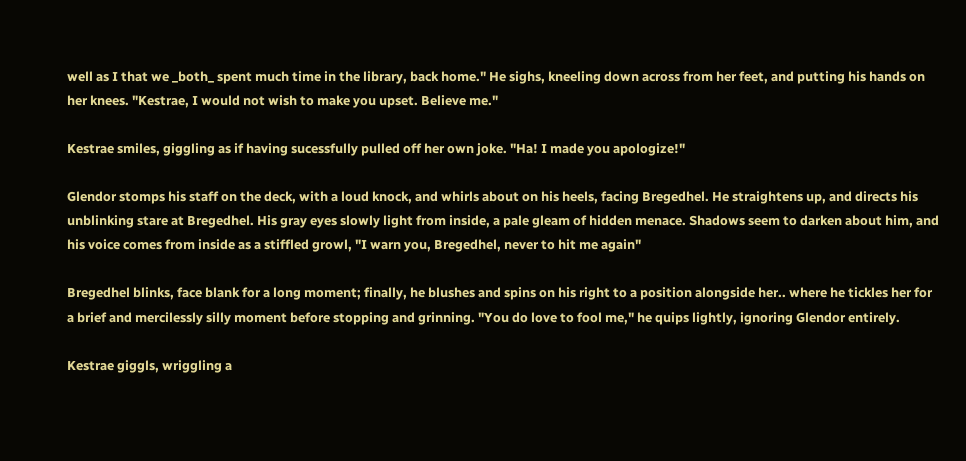well as I that we _both_ spent much time in the library, back home." He sighs, kneeling down across from her feet, and putting his hands on her knees. "Kestrae, I would not wish to make you upset. Believe me."

Kestrae smiles, giggling as if having sucessfully pulled off her own joke. "Ha! I made you apologize!"

Glendor stomps his staff on the deck, with a loud knock, and whirls about on his heels, facing Bregedhel. He straightens up, and directs his unblinking stare at Bregedhel. His gray eyes slowly light from inside, a pale gleam of hidden menace. Shadows seem to darken about him, and his voice comes from inside as a stiffled growl, "I warn you, Bregedhel, never to hit me again"

Bregedhel blinks, face blank for a long moment; finally, he blushes and spins on his right to a position alongside her.. where he tickles her for a brief and mercilessly silly moment before stopping and grinning. "You do love to fool me," he quips lightly, ignoring Glendor entirely.

Kestrae giggls, wriggling a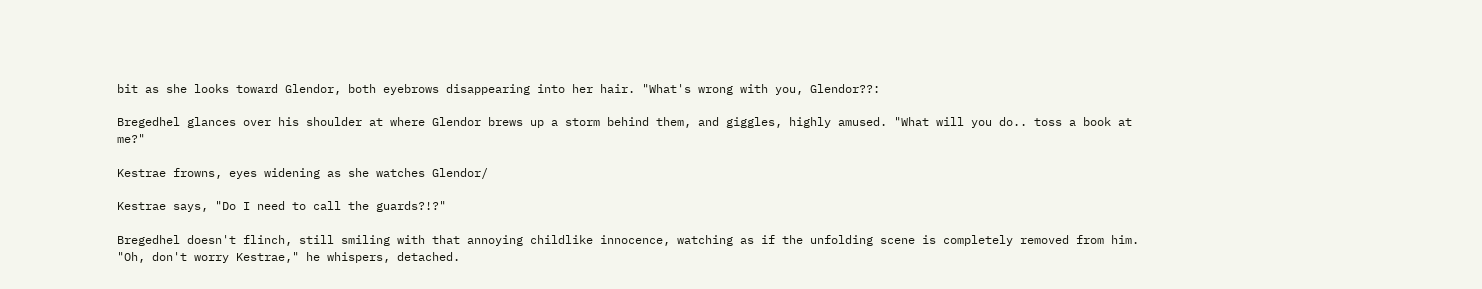bit as she looks toward Glendor, both eyebrows disappearing into her hair. "What's wrong with you, Glendor??:

Bregedhel glances over his shoulder at where Glendor brews up a storm behind them, and giggles, highly amused. "What will you do.. toss a book at me?"

Kestrae frowns, eyes widening as she watches Glendor/

Kestrae says, "Do I need to call the guards?!?"

Bregedhel doesn't flinch, still smiling with that annoying childlike innocence, watching as if the unfolding scene is completely removed from him. "Oh, don't worry Kestrae," he whispers, detached.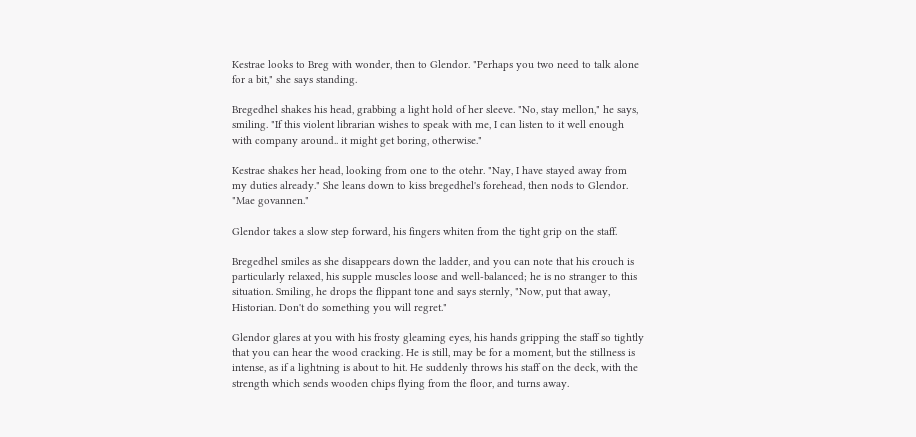Kestrae looks to Breg with wonder, then to Glendor. "Perhaps you two need to talk alone for a bit," she says standing.

Bregedhel shakes his head, grabbing a light hold of her sleeve. "No, stay mellon," he says, smiling. "If this violent librarian wishes to speak with me, I can listen to it well enough with company around.. it might get boring, otherwise."

Kestrae shakes her head, looking from one to the otehr. "Nay, I have stayed away from my duties already." She leans down to kiss bregedhel's forehead, then nods to Glendor. "Mae govannen."

Glendor takes a slow step forward, his fingers whiten from the tight grip on the staff.

Bregedhel smiles as she disappears down the ladder, and you can note that his crouch is particularly relaxed, his supple muscles loose and well-balanced; he is no stranger to this situation. Smiling, he drops the flippant tone and says sternly, "Now, put that away, Historian. Don't do something you will regret."

Glendor glares at you with his frosty gleaming eyes, his hands gripping the staff so tightly that you can hear the wood cracking. He is still, may be for a moment, but the stillness is intense, as if a lightning is about to hit. He suddenly throws his staff on the deck, with the strength which sends wooden chips flying from the floor, and turns away.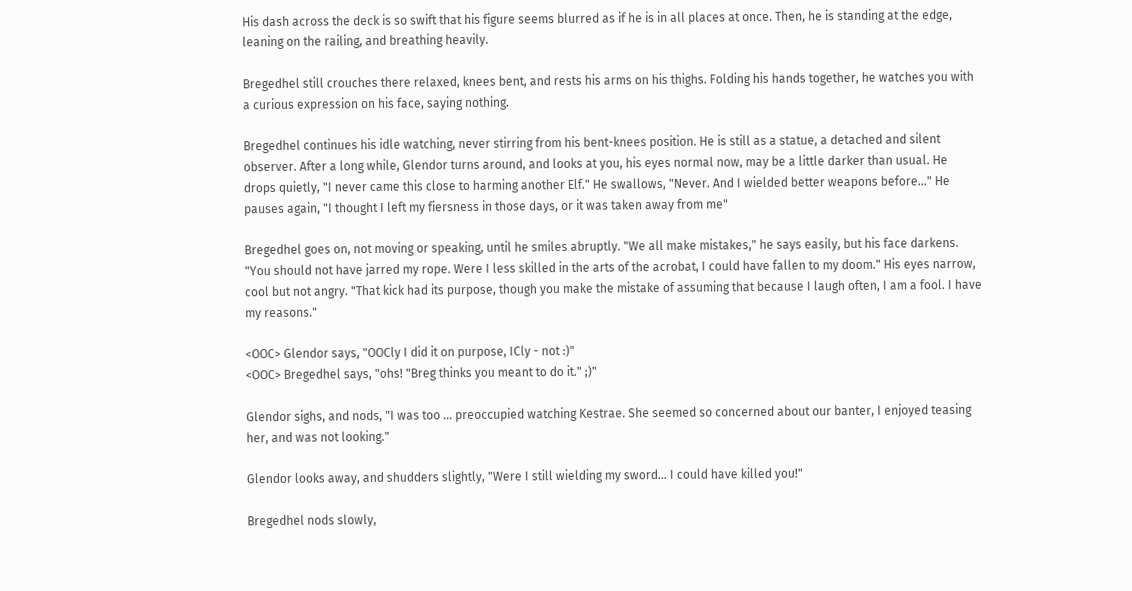His dash across the deck is so swift that his figure seems blurred as if he is in all places at once. Then, he is standing at the edge, leaning on the railing, and breathing heavily.

Bregedhel still crouches there relaxed, knees bent, and rests his arms on his thighs. Folding his hands together, he watches you with a curious expression on his face, saying nothing.

Bregedhel continues his idle watching, never stirring from his bent-knees position. He is still as a statue, a detached and silent observer. After a long while, Glendor turns around, and looks at you, his eyes normal now, may be a little darker than usual. He drops quietly, "I never came this close to harming another Elf." He swallows, "Never. And I wielded better weapons before..." He pauses again, "I thought I left my fiersness in those days, or it was taken away from me"

Bregedhel goes on, not moving or speaking, until he smiles abruptly. "We all make mistakes," he says easily, but his face darkens. "You should not have jarred my rope. Were I less skilled in the arts of the acrobat, I could have fallen to my doom." His eyes narrow, cool but not angry. "That kick had its purpose, though you make the mistake of assuming that because I laugh often, I am a fool. I have my reasons."

<OOC> Glendor says, "OOCly I did it on purpose, ICly - not :)"
<OOC> Bregedhel says, "ohs! "Breg thinks you meant to do it." ;)"

Glendor sighs, and nods, "I was too ... preoccupied watching Kestrae. She seemed so concerned about our banter, I enjoyed teasing her, and was not looking."

Glendor looks away, and shudders slightly, "Were I still wielding my sword... I could have killed you!"

Bregedhel nods slowly,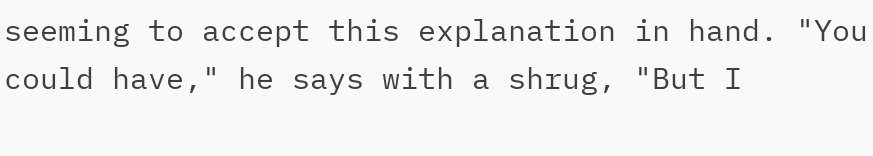seeming to accept this explanation in hand. "You could have," he says with a shrug, "But I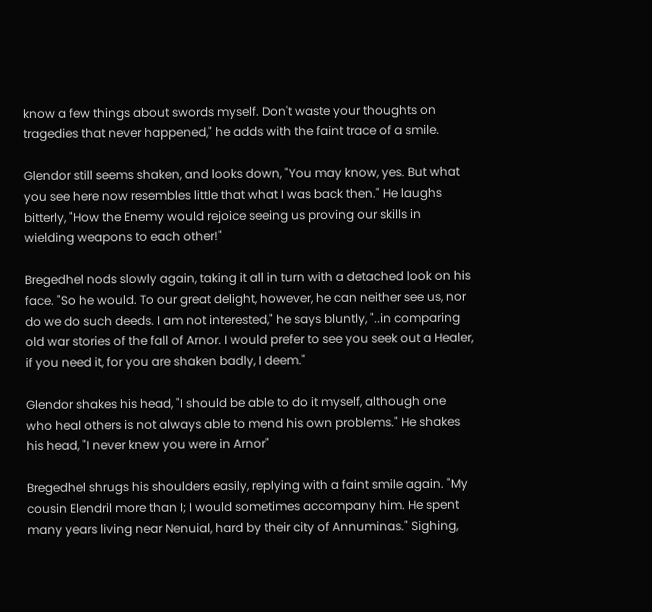know a few things about swords myself. Don't waste your thoughts on tragedies that never happened," he adds with the faint trace of a smile.

Glendor still seems shaken, and looks down, "You may know, yes. But what you see here now resembles little that what I was back then." He laughs bitterly, "How the Enemy would rejoice seeing us proving our skills in wielding weapons to each other!"

Bregedhel nods slowly again, taking it all in turn with a detached look on his face. "So he would. To our great delight, however, he can neither see us, nor do we do such deeds. I am not interested," he says bluntly, "..in comparing old war stories of the fall of Arnor. I would prefer to see you seek out a Healer, if you need it, for you are shaken badly, I deem."

Glendor shakes his head, "I should be able to do it myself, although one who heal others is not always able to mend his own problems." He shakes his head, "I never knew you were in Arnor"

Bregedhel shrugs his shoulders easily, replying with a faint smile again. "My cousin Elendril more than I; I would sometimes accompany him. He spent many years living near Nenuial, hard by their city of Annuminas." Sighing,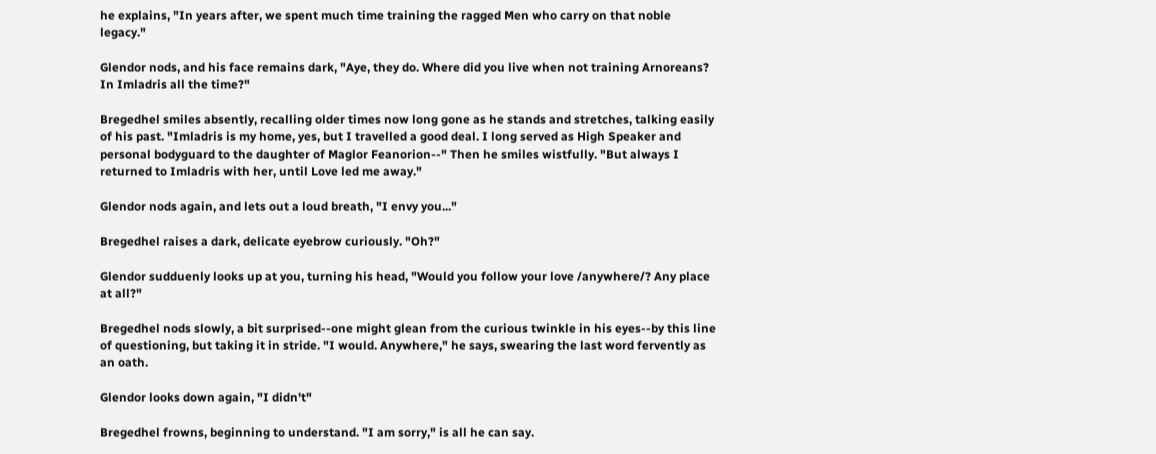he explains, "In years after, we spent much time training the ragged Men who carry on that noble legacy."

Glendor nods, and his face remains dark, "Aye, they do. Where did you live when not training Arnoreans? In Imladris all the time?"

Bregedhel smiles absently, recalling older times now long gone as he stands and stretches, talking easily of his past. "Imladris is my home, yes, but I travelled a good deal. I long served as High Speaker and personal bodyguard to the daughter of Maglor Feanorion--" Then he smiles wistfully. "But always I returned to Imladris with her, until Love led me away."

Glendor nods again, and lets out a loud breath, "I envy you..."

Bregedhel raises a dark, delicate eyebrow curiously. "Oh?"

Glendor sudduenly looks up at you, turning his head, "Would you follow your love /anywhere/? Any place at all?"

Bregedhel nods slowly, a bit surprised--one might glean from the curious twinkle in his eyes--by this line of questioning, but taking it in stride. "I would. Anywhere," he says, swearing the last word fervently as an oath.

Glendor looks down again, "I didn't"

Bregedhel frowns, beginning to understand. "I am sorry," is all he can say.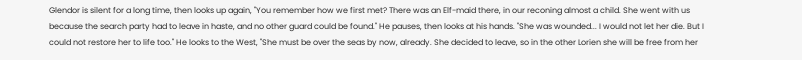Glendor is silent for a long time, then looks up again, "You remember how we first met? There was an Elf-maid there, in our reconing almost a child. She went with us because the search party had to leave in haste, and no other guard could be found." He pauses, then looks at his hands. "She was wounded... I would not let her die. But I could not restore her to life too." He looks to the West, "She must be over the seas by now, already. She decided to leave, so in the other Lorien she will be free from her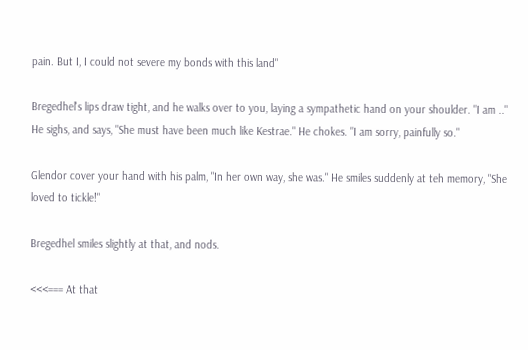pain. But I, I could not severe my bonds with this land"

Bregedhel's lips draw tight, and he walks over to you, laying a sympathetic hand on your shoulder. "I am .." He sighs, and says, "She must have been much like Kestrae." He chokes. "I am sorry, painfully so."

Glendor cover your hand with his palm, "In her own way, she was." He smiles suddenly at teh memory, "She loved to tickle!"

Bregedhel smiles slightly at that, and nods.

<<<=== At that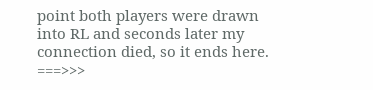point both players were drawn into RL and seconds later my connection died, so it ends here. ===>>>